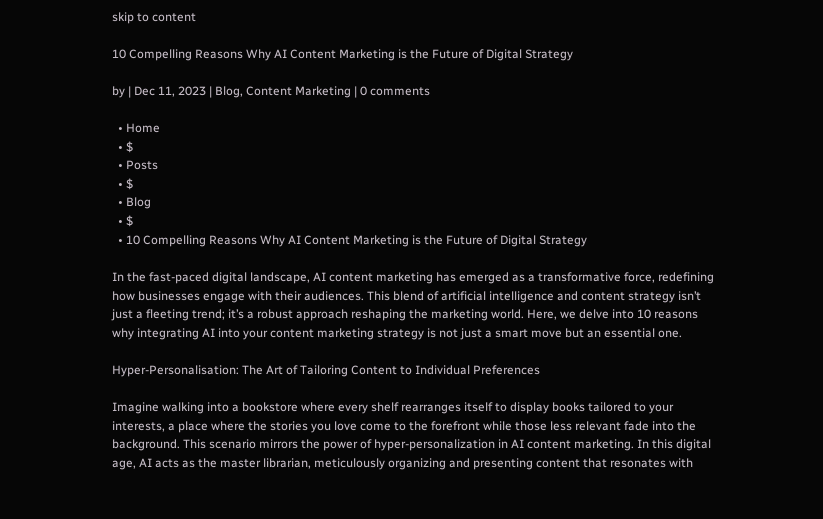skip to content

10 Compelling Reasons Why AI Content Marketing is the Future of Digital Strategy

by | Dec 11, 2023 | Blog, Content Marketing | 0 comments

  • Home
  • $
  • Posts
  • $
  • Blog
  • $
  • 10 Compelling Reasons Why AI Content Marketing is the Future of Digital Strategy

In the fast-paced digital landscape, AI content marketing has emerged as a transformative force, redefining how businesses engage with their audiences. This blend of artificial intelligence and content strategy isn’t just a fleeting trend; it’s a robust approach reshaping the marketing world. Here, we delve into 10 reasons why integrating AI into your content marketing strategy is not just a smart move but an essential one.

Hyper-Personalisation: The Art of Tailoring Content to Individual Preferences

Imagine walking into a bookstore where every shelf rearranges itself to display books tailored to your interests, a place where the stories you love come to the forefront while those less relevant fade into the background. This scenario mirrors the power of hyper-personalization in AI content marketing. In this digital age, AI acts as the master librarian, meticulously organizing and presenting content that resonates with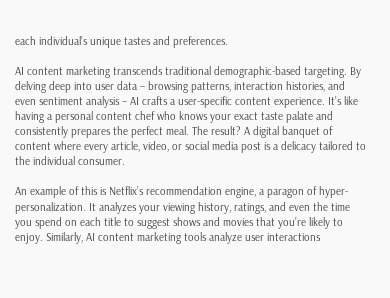each individual’s unique tastes and preferences.

AI content marketing transcends traditional demographic-based targeting. By delving deep into user data – browsing patterns, interaction histories, and even sentiment analysis – AI crafts a user-specific content experience. It’s like having a personal content chef who knows your exact taste palate and consistently prepares the perfect meal. The result? A digital banquet of content where every article, video, or social media post is a delicacy tailored to the individual consumer.

An example of this is Netflix’s recommendation engine, a paragon of hyper-personalization. It analyzes your viewing history, ratings, and even the time you spend on each title to suggest shows and movies that you’re likely to enjoy. Similarly, AI content marketing tools analyze user interactions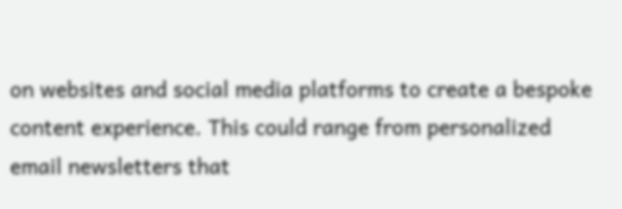on websites and social media platforms to create a bespoke content experience. This could range from personalized email newsletters that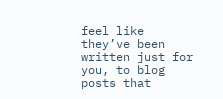feel like they’ve been written just for you, to blog posts that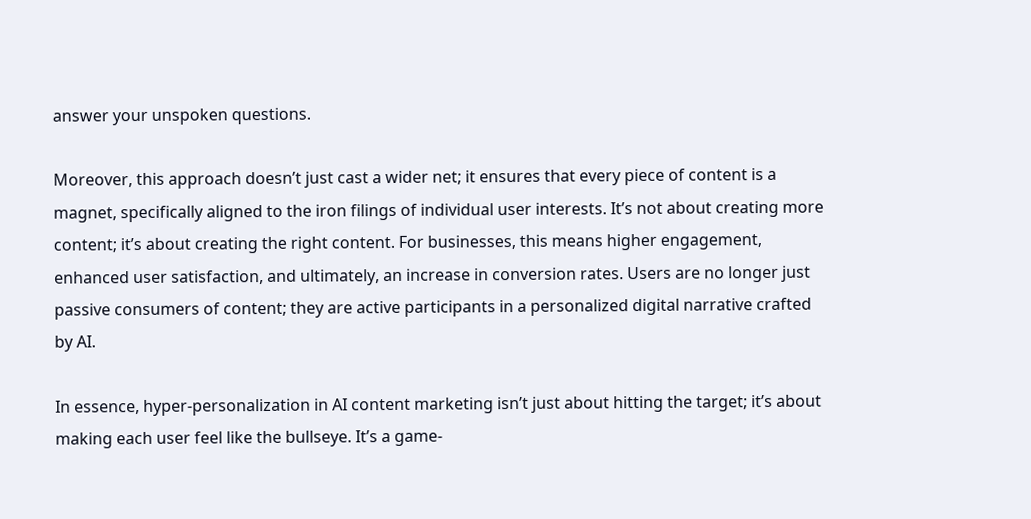answer your unspoken questions.

Moreover, this approach doesn’t just cast a wider net; it ensures that every piece of content is a magnet, specifically aligned to the iron filings of individual user interests. It’s not about creating more content; it’s about creating the right content. For businesses, this means higher engagement, enhanced user satisfaction, and ultimately, an increase in conversion rates. Users are no longer just passive consumers of content; they are active participants in a personalized digital narrative crafted by AI.

In essence, hyper-personalization in AI content marketing isn’t just about hitting the target; it’s about making each user feel like the bullseye. It’s a game-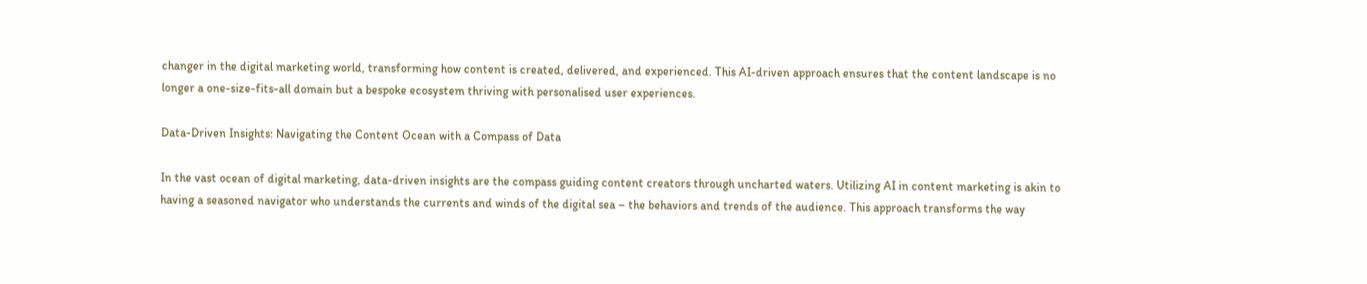changer in the digital marketing world, transforming how content is created, delivered, and experienced. This AI-driven approach ensures that the content landscape is no longer a one-size-fits-all domain but a bespoke ecosystem thriving with personalised user experiences.

Data-Driven Insights: Navigating the Content Ocean with a Compass of Data

In the vast ocean of digital marketing, data-driven insights are the compass guiding content creators through uncharted waters. Utilizing AI in content marketing is akin to having a seasoned navigator who understands the currents and winds of the digital sea – the behaviors and trends of the audience. This approach transforms the way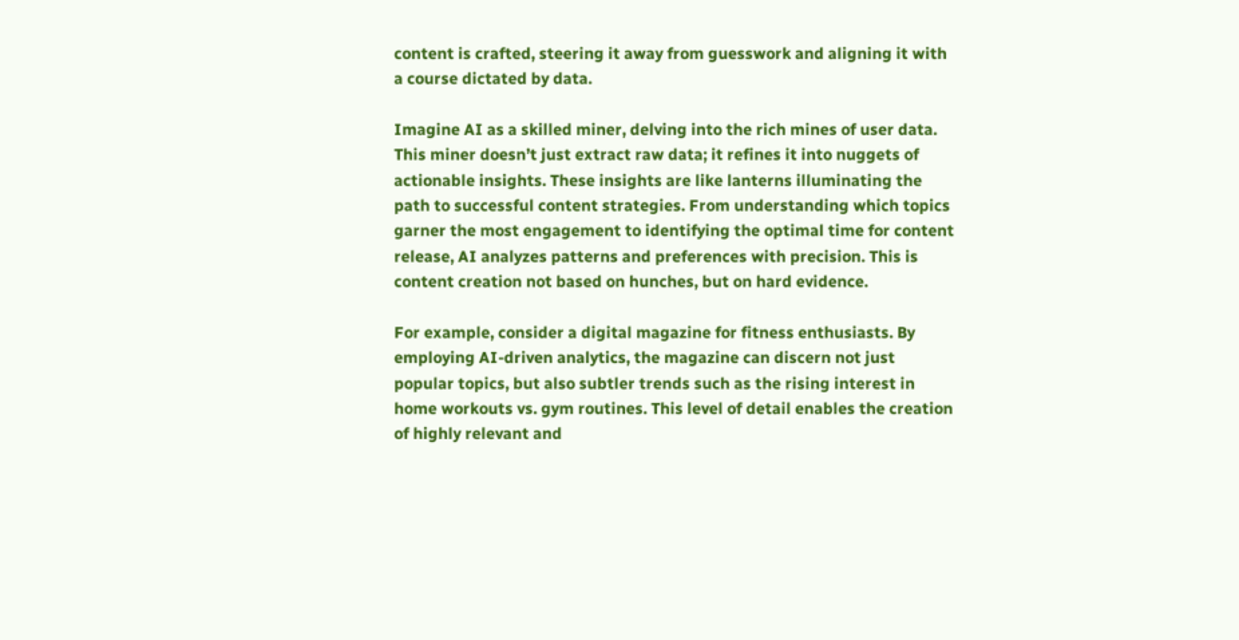content is crafted, steering it away from guesswork and aligning it with a course dictated by data.

Imagine AI as a skilled miner, delving into the rich mines of user data. This miner doesn’t just extract raw data; it refines it into nuggets of actionable insights. These insights are like lanterns illuminating the path to successful content strategies. From understanding which topics garner the most engagement to identifying the optimal time for content release, AI analyzes patterns and preferences with precision. This is content creation not based on hunches, but on hard evidence.

For example, consider a digital magazine for fitness enthusiasts. By employing AI-driven analytics, the magazine can discern not just popular topics, but also subtler trends such as the rising interest in home workouts vs. gym routines. This level of detail enables the creation of highly relevant and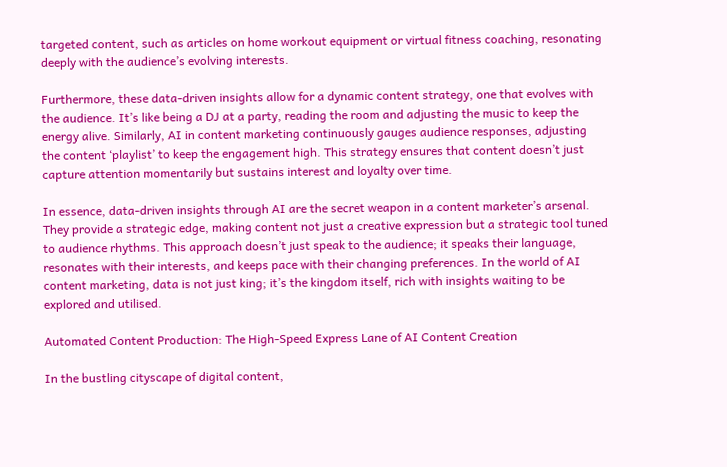targeted content, such as articles on home workout equipment or virtual fitness coaching, resonating deeply with the audience’s evolving interests.

Furthermore, these data-driven insights allow for a dynamic content strategy, one that evolves with the audience. It’s like being a DJ at a party, reading the room and adjusting the music to keep the energy alive. Similarly, AI in content marketing continuously gauges audience responses, adjusting the content ‘playlist’ to keep the engagement high. This strategy ensures that content doesn’t just capture attention momentarily but sustains interest and loyalty over time.

In essence, data-driven insights through AI are the secret weapon in a content marketer’s arsenal. They provide a strategic edge, making content not just a creative expression but a strategic tool tuned to audience rhythms. This approach doesn’t just speak to the audience; it speaks their language, resonates with their interests, and keeps pace with their changing preferences. In the world of AI content marketing, data is not just king; it’s the kingdom itself, rich with insights waiting to be explored and utilised.

Automated Content Production: The High-Speed Express Lane of AI Content Creation

In the bustling cityscape of digital content,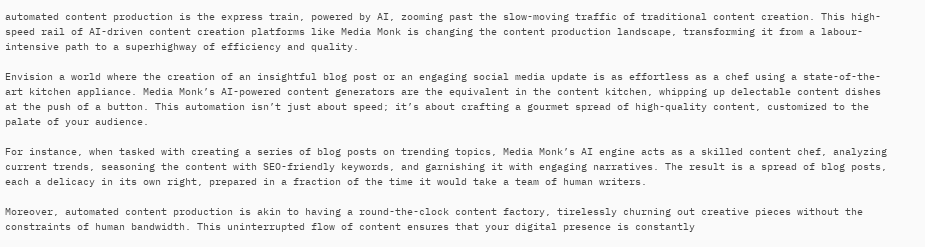automated content production is the express train, powered by AI, zooming past the slow-moving traffic of traditional content creation. This high-speed rail of AI-driven content creation platforms like Media Monk is changing the content production landscape, transforming it from a labour-intensive path to a superhighway of efficiency and quality.

Envision a world where the creation of an insightful blog post or an engaging social media update is as effortless as a chef using a state-of-the-art kitchen appliance. Media Monk’s AI-powered content generators are the equivalent in the content kitchen, whipping up delectable content dishes at the push of a button. This automation isn’t just about speed; it’s about crafting a gourmet spread of high-quality content, customized to the palate of your audience.

For instance, when tasked with creating a series of blog posts on trending topics, Media Monk’s AI engine acts as a skilled content chef, analyzing current trends, seasoning the content with SEO-friendly keywords, and garnishing it with engaging narratives. The result is a spread of blog posts, each a delicacy in its own right, prepared in a fraction of the time it would take a team of human writers.

Moreover, automated content production is akin to having a round-the-clock content factory, tirelessly churning out creative pieces without the constraints of human bandwidth. This uninterrupted flow of content ensures that your digital presence is constantly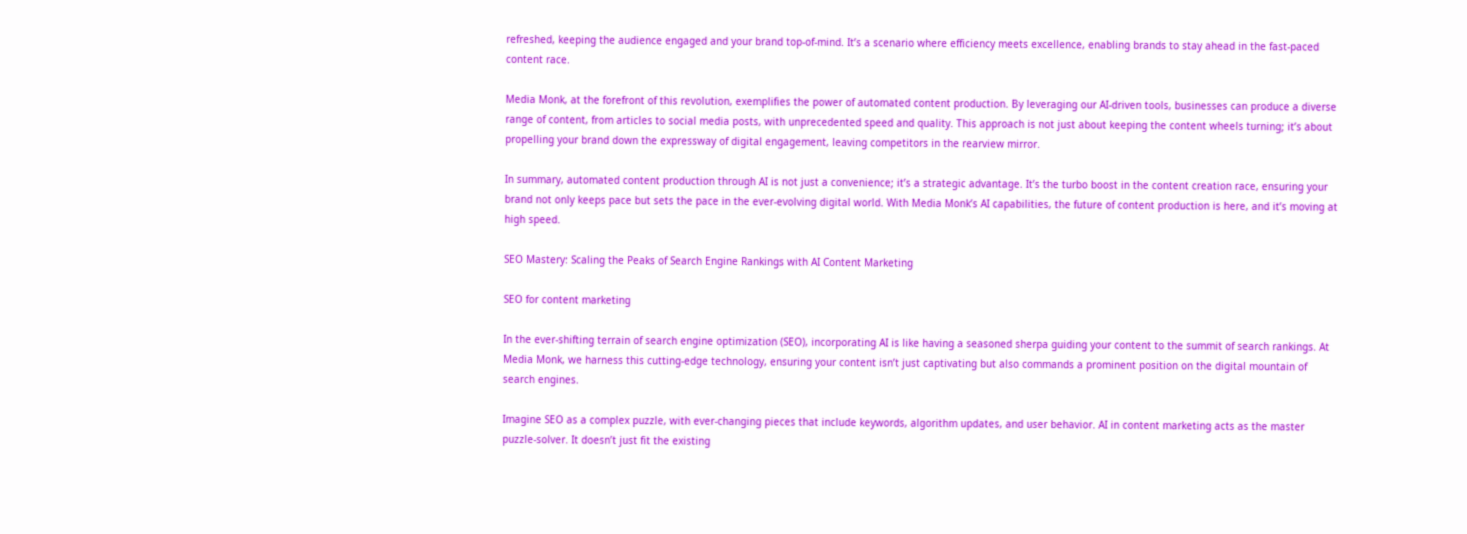refreshed, keeping the audience engaged and your brand top-of-mind. It’s a scenario where efficiency meets excellence, enabling brands to stay ahead in the fast-paced content race.

Media Monk, at the forefront of this revolution, exemplifies the power of automated content production. By leveraging our AI-driven tools, businesses can produce a diverse range of content, from articles to social media posts, with unprecedented speed and quality. This approach is not just about keeping the content wheels turning; it’s about propelling your brand down the expressway of digital engagement, leaving competitors in the rearview mirror.

In summary, automated content production through AI is not just a convenience; it’s a strategic advantage. It’s the turbo boost in the content creation race, ensuring your brand not only keeps pace but sets the pace in the ever-evolving digital world. With Media Monk’s AI capabilities, the future of content production is here, and it’s moving at high speed.

SEO Mastery: Scaling the Peaks of Search Engine Rankings with AI Content Marketing

SEO for content marketing

In the ever-shifting terrain of search engine optimization (SEO), incorporating AI is like having a seasoned sherpa guiding your content to the summit of search rankings. At Media Monk, we harness this cutting-edge technology, ensuring your content isn’t just captivating but also commands a prominent position on the digital mountain of search engines.

Imagine SEO as a complex puzzle, with ever-changing pieces that include keywords, algorithm updates, and user behavior. AI in content marketing acts as the master puzzle-solver. It doesn’t just fit the existing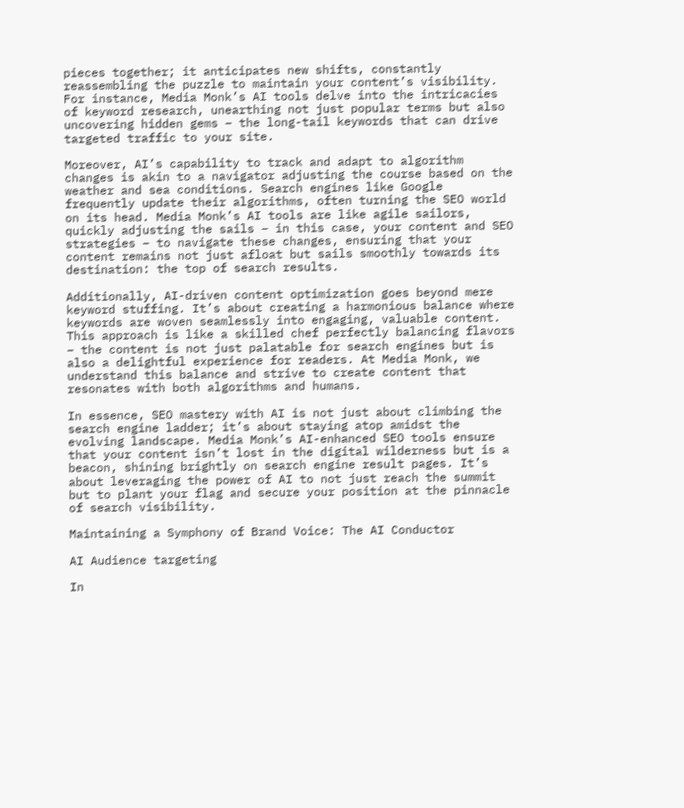pieces together; it anticipates new shifts, constantly reassembling the puzzle to maintain your content’s visibility. For instance, Media Monk’s AI tools delve into the intricacies of keyword research, unearthing not just popular terms but also uncovering hidden gems – the long-tail keywords that can drive targeted traffic to your site.

Moreover, AI’s capability to track and adapt to algorithm changes is akin to a navigator adjusting the course based on the weather and sea conditions. Search engines like Google frequently update their algorithms, often turning the SEO world on its head. Media Monk’s AI tools are like agile sailors, quickly adjusting the sails – in this case, your content and SEO strategies – to navigate these changes, ensuring that your content remains not just afloat but sails smoothly towards its destination: the top of search results.

Additionally, AI-driven content optimization goes beyond mere keyword stuffing. It’s about creating a harmonious balance where keywords are woven seamlessly into engaging, valuable content. This approach is like a skilled chef perfectly balancing flavors – the content is not just palatable for search engines but is also a delightful experience for readers. At Media Monk, we understand this balance and strive to create content that resonates with both algorithms and humans.

In essence, SEO mastery with AI is not just about climbing the search engine ladder; it’s about staying atop amidst the evolving landscape. Media Monk’s AI-enhanced SEO tools ensure that your content isn’t lost in the digital wilderness but is a beacon, shining brightly on search engine result pages. It’s about leveraging the power of AI to not just reach the summit but to plant your flag and secure your position at the pinnacle of search visibility.

Maintaining a Symphony of Brand Voice: The AI Conductor

AI Audience targeting

In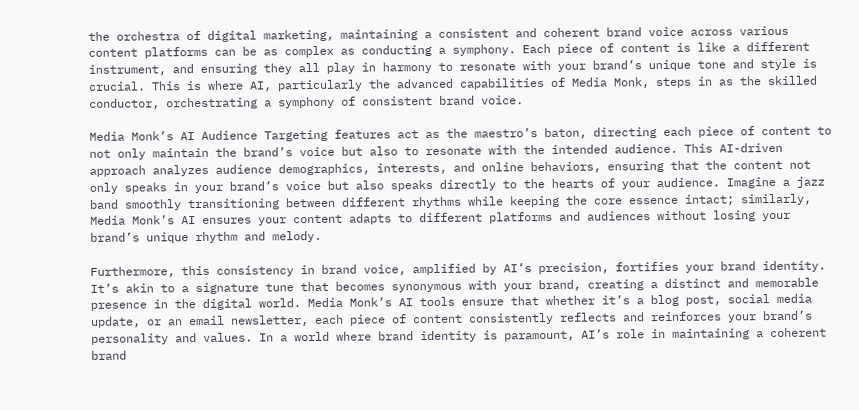the orchestra of digital marketing, maintaining a consistent and coherent brand voice across various content platforms can be as complex as conducting a symphony. Each piece of content is like a different instrument, and ensuring they all play in harmony to resonate with your brand’s unique tone and style is crucial. This is where AI, particularly the advanced capabilities of Media Monk, steps in as the skilled conductor, orchestrating a symphony of consistent brand voice.

Media Monk’s AI Audience Targeting features act as the maestro’s baton, directing each piece of content to not only maintain the brand’s voice but also to resonate with the intended audience. This AI-driven approach analyzes audience demographics, interests, and online behaviors, ensuring that the content not only speaks in your brand’s voice but also speaks directly to the hearts of your audience. Imagine a jazz band smoothly transitioning between different rhythms while keeping the core essence intact; similarly, Media Monk’s AI ensures your content adapts to different platforms and audiences without losing your brand’s unique rhythm and melody.

Furthermore, this consistency in brand voice, amplified by AI’s precision, fortifies your brand identity. It’s akin to a signature tune that becomes synonymous with your brand, creating a distinct and memorable presence in the digital world. Media Monk’s AI tools ensure that whether it’s a blog post, social media update, or an email newsletter, each piece of content consistently reflects and reinforces your brand’s personality and values. In a world where brand identity is paramount, AI’s role in maintaining a coherent brand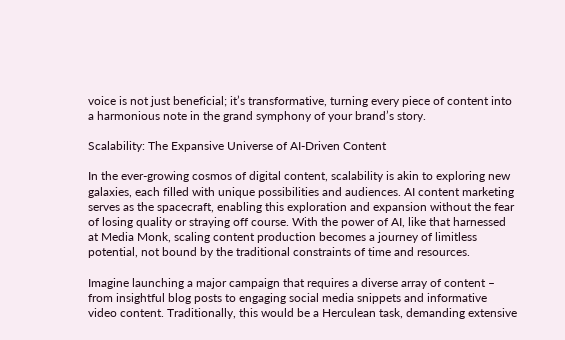voice is not just beneficial; it’s transformative, turning every piece of content into a harmonious note in the grand symphony of your brand’s story.

Scalability: The Expansive Universe of AI-Driven Content

In the ever-growing cosmos of digital content, scalability is akin to exploring new galaxies, each filled with unique possibilities and audiences. AI content marketing serves as the spacecraft, enabling this exploration and expansion without the fear of losing quality or straying off course. With the power of AI, like that harnessed at Media Monk, scaling content production becomes a journey of limitless potential, not bound by the traditional constraints of time and resources.

Imagine launching a major campaign that requires a diverse array of content – from insightful blog posts to engaging social media snippets and informative video content. Traditionally, this would be a Herculean task, demanding extensive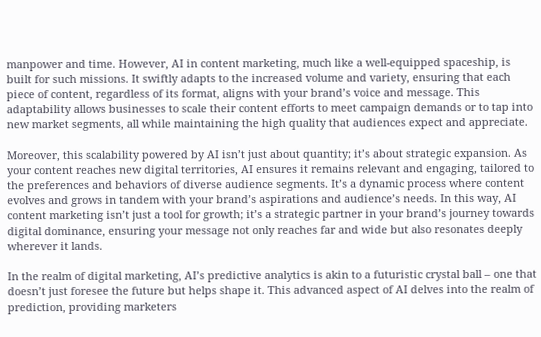manpower and time. However, AI in content marketing, much like a well-equipped spaceship, is built for such missions. It swiftly adapts to the increased volume and variety, ensuring that each piece of content, regardless of its format, aligns with your brand’s voice and message. This adaptability allows businesses to scale their content efforts to meet campaign demands or to tap into new market segments, all while maintaining the high quality that audiences expect and appreciate.

Moreover, this scalability powered by AI isn’t just about quantity; it’s about strategic expansion. As your content reaches new digital territories, AI ensures it remains relevant and engaging, tailored to the preferences and behaviors of diverse audience segments. It’s a dynamic process where content evolves and grows in tandem with your brand’s aspirations and audience’s needs. In this way, AI content marketing isn’t just a tool for growth; it’s a strategic partner in your brand’s journey towards digital dominance, ensuring your message not only reaches far and wide but also resonates deeply wherever it lands.

In the realm of digital marketing, AI’s predictive analytics is akin to a futuristic crystal ball – one that doesn’t just foresee the future but helps shape it. This advanced aspect of AI delves into the realm of prediction, providing marketers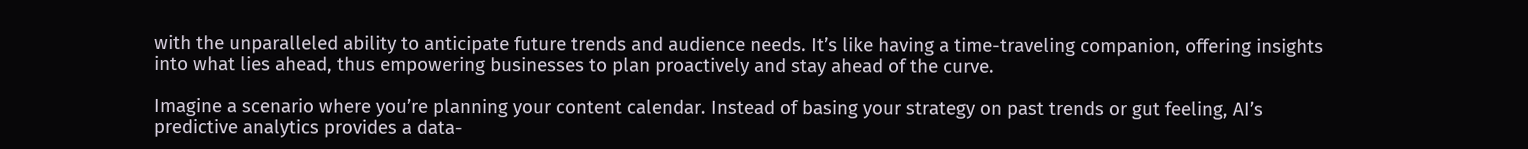with the unparalleled ability to anticipate future trends and audience needs. It’s like having a time-traveling companion, offering insights into what lies ahead, thus empowering businesses to plan proactively and stay ahead of the curve.

Imagine a scenario where you’re planning your content calendar. Instead of basing your strategy on past trends or gut feeling, AI’s predictive analytics provides a data-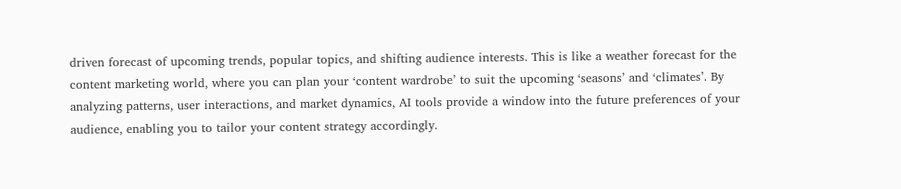driven forecast of upcoming trends, popular topics, and shifting audience interests. This is like a weather forecast for the content marketing world, where you can plan your ‘content wardrobe’ to suit the upcoming ‘seasons’ and ‘climates’. By analyzing patterns, user interactions, and market dynamics, AI tools provide a window into the future preferences of your audience, enabling you to tailor your content strategy accordingly.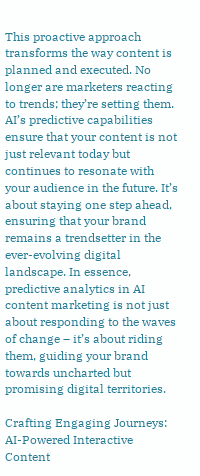This proactive approach transforms the way content is planned and executed. No longer are marketers reacting to trends; they’re setting them. AI’s predictive capabilities ensure that your content is not just relevant today but continues to resonate with your audience in the future. It’s about staying one step ahead, ensuring that your brand remains a trendsetter in the ever-evolving digital landscape. In essence, predictive analytics in AI content marketing is not just about responding to the waves of change – it’s about riding them, guiding your brand towards uncharted but promising digital territories.

Crafting Engaging Journeys: AI-Powered Interactive Content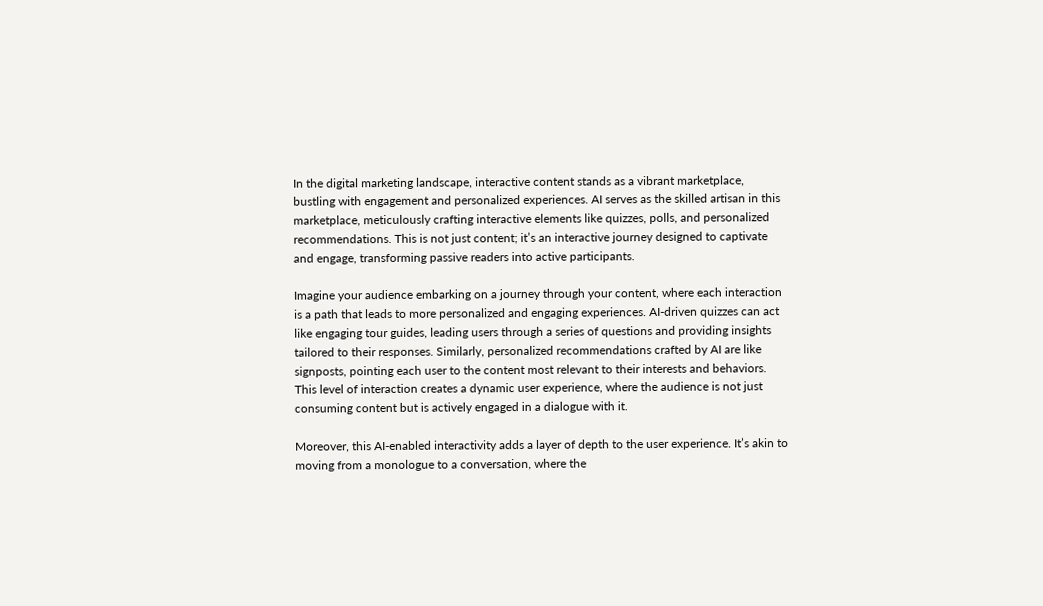In the digital marketing landscape, interactive content stands as a vibrant marketplace, bustling with engagement and personalized experiences. AI serves as the skilled artisan in this marketplace, meticulously crafting interactive elements like quizzes, polls, and personalized recommendations. This is not just content; it’s an interactive journey designed to captivate and engage, transforming passive readers into active participants.

Imagine your audience embarking on a journey through your content, where each interaction is a path that leads to more personalized and engaging experiences. AI-driven quizzes can act like engaging tour guides, leading users through a series of questions and providing insights tailored to their responses. Similarly, personalized recommendations crafted by AI are like signposts, pointing each user to the content most relevant to their interests and behaviors. This level of interaction creates a dynamic user experience, where the audience is not just consuming content but is actively engaged in a dialogue with it.

Moreover, this AI-enabled interactivity adds a layer of depth to the user experience. It’s akin to moving from a monologue to a conversation, where the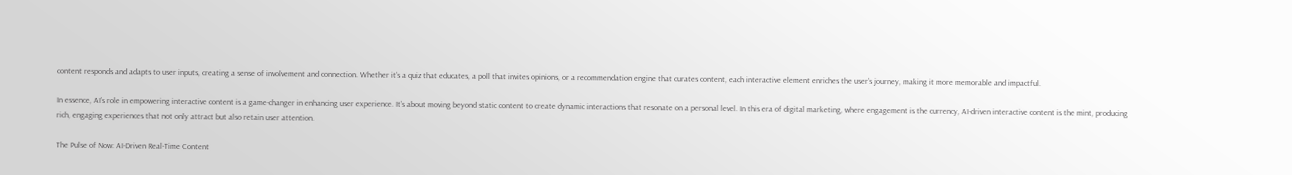content responds and adapts to user inputs, creating a sense of involvement and connection. Whether it’s a quiz that educates, a poll that invites opinions, or a recommendation engine that curates content, each interactive element enriches the user’s journey, making it more memorable and impactful.

In essence, AI’s role in empowering interactive content is a game-changer in enhancing user experience. It’s about moving beyond static content to create dynamic interactions that resonate on a personal level. In this era of digital marketing, where engagement is the currency, AI-driven interactive content is the mint, producing rich, engaging experiences that not only attract but also retain user attention.

The Pulse of Now: AI-Driven Real-Time Content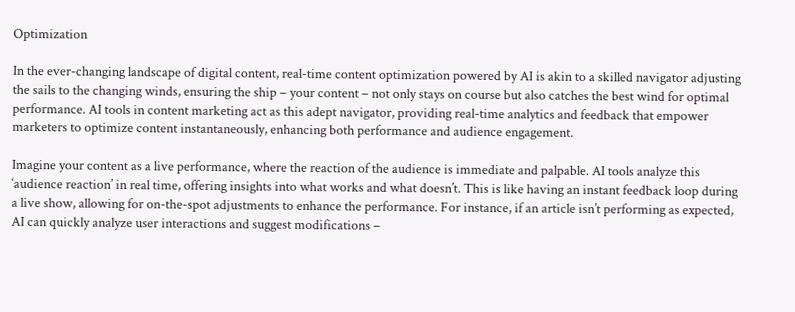Optimization

In the ever-changing landscape of digital content, real-time content optimization powered by AI is akin to a skilled navigator adjusting the sails to the changing winds, ensuring the ship – your content – not only stays on course but also catches the best wind for optimal performance. AI tools in content marketing act as this adept navigator, providing real-time analytics and feedback that empower marketers to optimize content instantaneously, enhancing both performance and audience engagement.

Imagine your content as a live performance, where the reaction of the audience is immediate and palpable. AI tools analyze this ‘audience reaction’ in real time, offering insights into what works and what doesn’t. This is like having an instant feedback loop during a live show, allowing for on-the-spot adjustments to enhance the performance. For instance, if an article isn’t performing as expected, AI can quickly analyze user interactions and suggest modifications –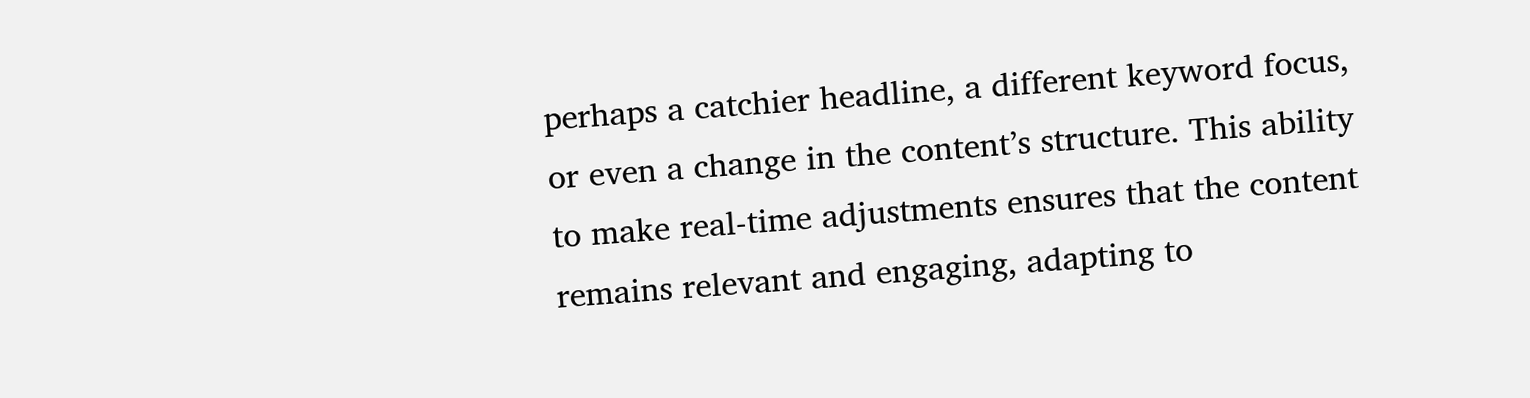perhaps a catchier headline, a different keyword focus, or even a change in the content’s structure. This ability to make real-time adjustments ensures that the content remains relevant and engaging, adapting to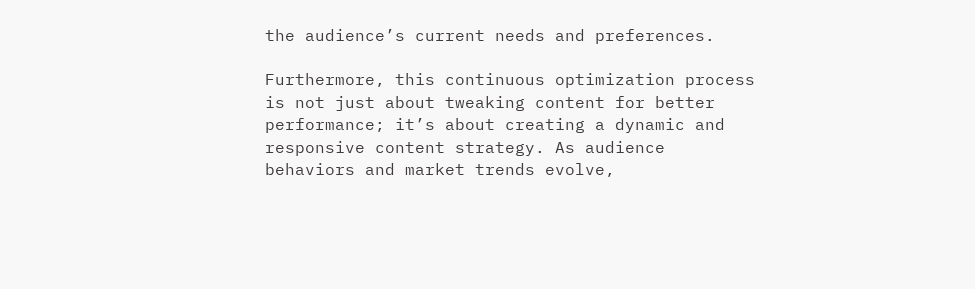the audience’s current needs and preferences.

Furthermore, this continuous optimization process is not just about tweaking content for better performance; it’s about creating a dynamic and responsive content strategy. As audience behaviors and market trends evolve,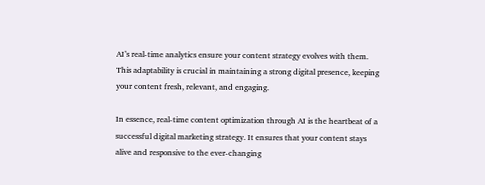AI’s real-time analytics ensure your content strategy evolves with them. This adaptability is crucial in maintaining a strong digital presence, keeping your content fresh, relevant, and engaging.

In essence, real-time content optimization through AI is the heartbeat of a successful digital marketing strategy. It ensures that your content stays alive and responsive to the ever-changing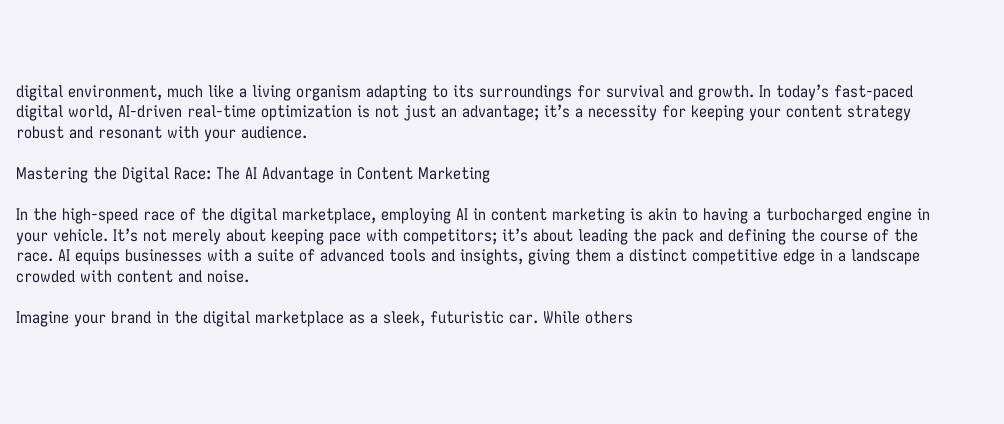digital environment, much like a living organism adapting to its surroundings for survival and growth. In today’s fast-paced digital world, AI-driven real-time optimization is not just an advantage; it’s a necessity for keeping your content strategy robust and resonant with your audience.

Mastering the Digital Race: The AI Advantage in Content Marketing

In the high-speed race of the digital marketplace, employing AI in content marketing is akin to having a turbocharged engine in your vehicle. It’s not merely about keeping pace with competitors; it’s about leading the pack and defining the course of the race. AI equips businesses with a suite of advanced tools and insights, giving them a distinct competitive edge in a landscape crowded with content and noise.

Imagine your brand in the digital marketplace as a sleek, futuristic car. While others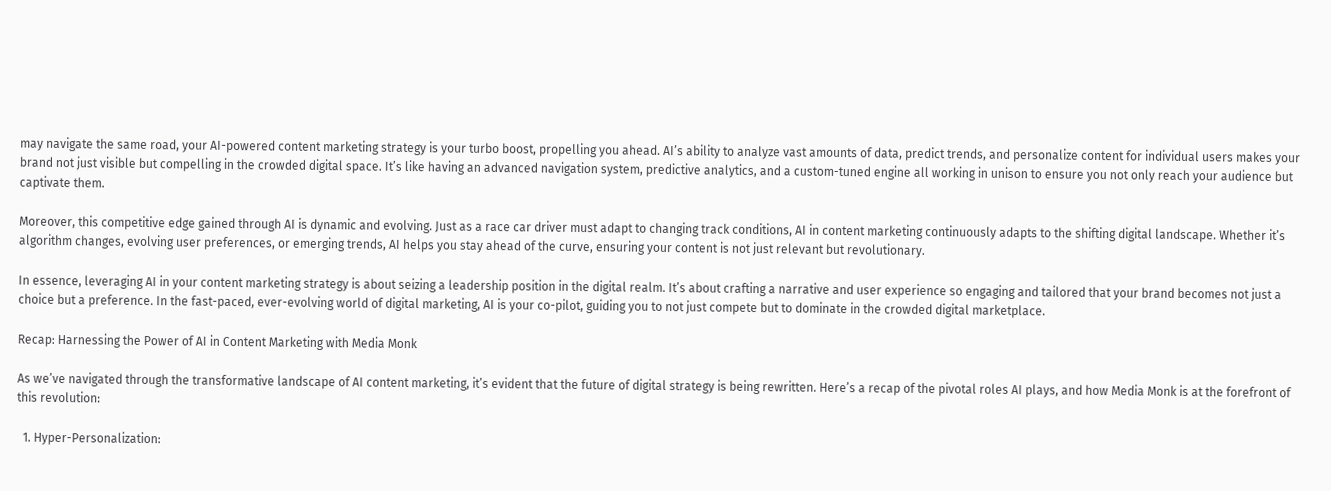may navigate the same road, your AI-powered content marketing strategy is your turbo boost, propelling you ahead. AI’s ability to analyze vast amounts of data, predict trends, and personalize content for individual users makes your brand not just visible but compelling in the crowded digital space. It’s like having an advanced navigation system, predictive analytics, and a custom-tuned engine all working in unison to ensure you not only reach your audience but captivate them.

Moreover, this competitive edge gained through AI is dynamic and evolving. Just as a race car driver must adapt to changing track conditions, AI in content marketing continuously adapts to the shifting digital landscape. Whether it’s algorithm changes, evolving user preferences, or emerging trends, AI helps you stay ahead of the curve, ensuring your content is not just relevant but revolutionary.

In essence, leveraging AI in your content marketing strategy is about seizing a leadership position in the digital realm. It’s about crafting a narrative and user experience so engaging and tailored that your brand becomes not just a choice but a preference. In the fast-paced, ever-evolving world of digital marketing, AI is your co-pilot, guiding you to not just compete but to dominate in the crowded digital marketplace.

Recap: Harnessing the Power of AI in Content Marketing with Media Monk

As we’ve navigated through the transformative landscape of AI content marketing, it’s evident that the future of digital strategy is being rewritten. Here’s a recap of the pivotal roles AI plays, and how Media Monk is at the forefront of this revolution:

  1. Hyper-Personalization: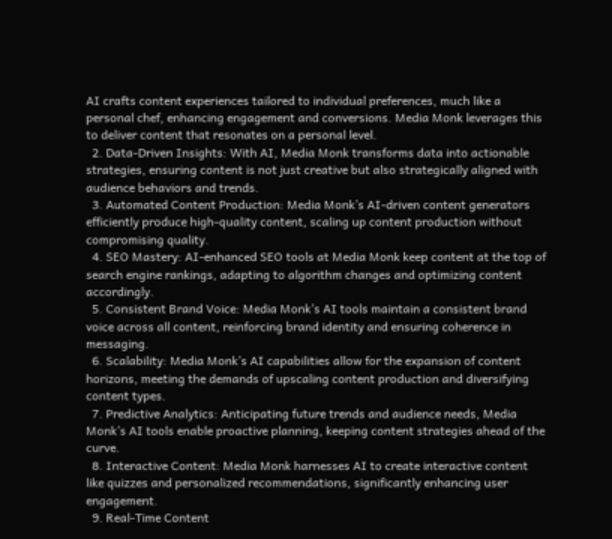AI crafts content experiences tailored to individual preferences, much like a personal chef, enhancing engagement and conversions. Media Monk leverages this to deliver content that resonates on a personal level.
  2. Data-Driven Insights: With AI, Media Monk transforms data into actionable strategies, ensuring content is not just creative but also strategically aligned with audience behaviors and trends.
  3. Automated Content Production: Media Monk’s AI-driven content generators efficiently produce high-quality content, scaling up content production without compromising quality.
  4. SEO Mastery: AI-enhanced SEO tools at Media Monk keep content at the top of search engine rankings, adapting to algorithm changes and optimizing content accordingly.
  5. Consistent Brand Voice: Media Monk’s AI tools maintain a consistent brand voice across all content, reinforcing brand identity and ensuring coherence in messaging.
  6. Scalability: Media Monk’s AI capabilities allow for the expansion of content horizons, meeting the demands of upscaling content production and diversifying content types.
  7. Predictive Analytics: Anticipating future trends and audience needs, Media Monk’s AI tools enable proactive planning, keeping content strategies ahead of the curve.
  8. Interactive Content: Media Monk harnesses AI to create interactive content like quizzes and personalized recommendations, significantly enhancing user engagement.
  9. Real-Time Content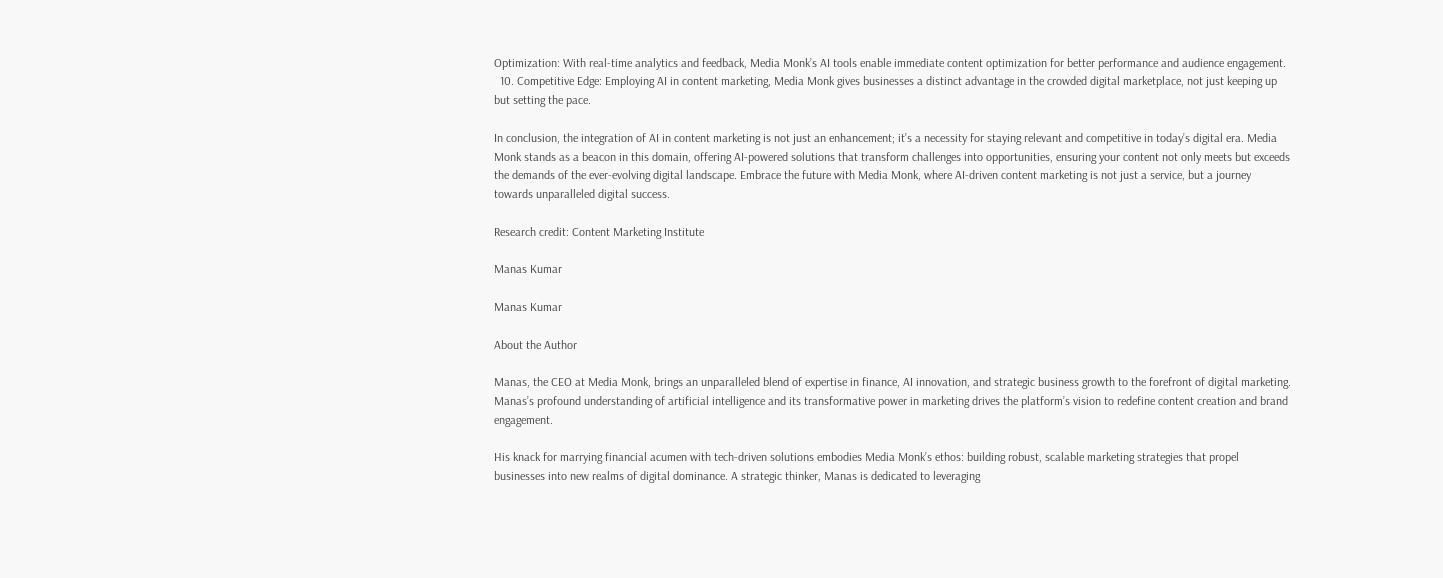Optimization: With real-time analytics and feedback, Media Monk’s AI tools enable immediate content optimization for better performance and audience engagement.
  10. Competitive Edge: Employing AI in content marketing, Media Monk gives businesses a distinct advantage in the crowded digital marketplace, not just keeping up but setting the pace.

In conclusion, the integration of AI in content marketing is not just an enhancement; it’s a necessity for staying relevant and competitive in today’s digital era. Media Monk stands as a beacon in this domain, offering AI-powered solutions that transform challenges into opportunities, ensuring your content not only meets but exceeds the demands of the ever-evolving digital landscape. Embrace the future with Media Monk, where AI-driven content marketing is not just a service, but a journey towards unparalleled digital success.

Research credit: Content Marketing Institute

Manas Kumar

Manas Kumar

About the Author

Manas, the CEO at Media Monk, brings an unparalleled blend of expertise in finance, AI innovation, and strategic business growth to the forefront of digital marketing. Manas’s profound understanding of artificial intelligence and its transformative power in marketing drives the platform’s vision to redefine content creation and brand engagement.

His knack for marrying financial acumen with tech-driven solutions embodies Media Monk’s ethos: building robust, scalable marketing strategies that propel businesses into new realms of digital dominance. A strategic thinker, Manas is dedicated to leveraging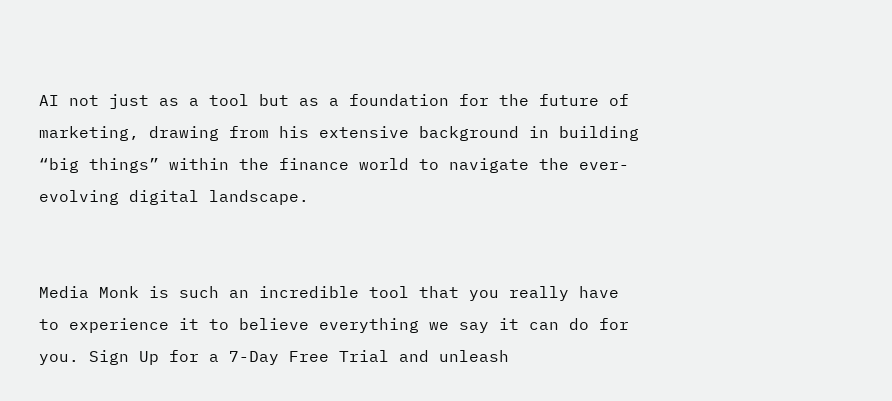AI not just as a tool but as a foundation for the future of marketing, drawing from his extensive background in building “big things” within the finance world to navigate the ever-evolving digital landscape.


Media Monk is such an incredible tool that you really have to experience it to believe everything we say it can do for you. Sign Up for a 7-Day Free Trial and unleash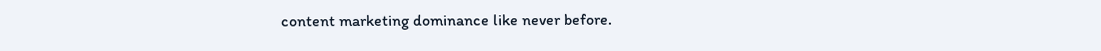content marketing dominance like never before.